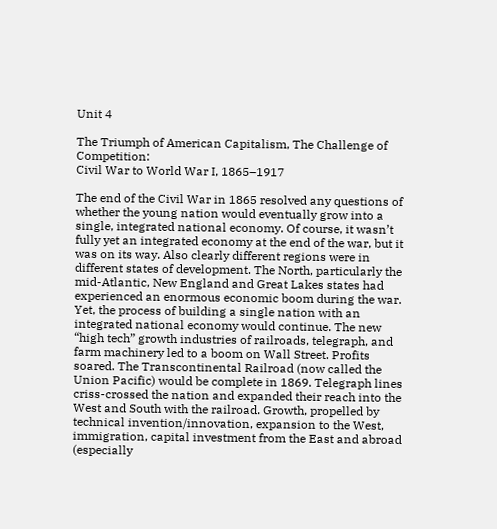Unit 4

The Triumph of American Capitalism, The Challenge of Competition:
Civil War to World War I, 1865–1917

The end of the Civil War in 1865 resolved any questions of whether the young nation would eventually grow into a single, integrated national economy. Of course, it wasn’t fully yet an integrated economy at the end of the war, but it was on its way. Also clearly different regions were in different states of development. The North, particularly the mid-Atlantic, New England and Great Lakes states had experienced an enormous economic boom during the war. Yet, the process of building a single nation with an integrated national economy would continue. The new “high tech” growth industries of railroads, telegraph, and farm machinery led to a boom on Wall Street. Profits soared. The Transcontinental Railroad (now called the Union Pacific) would be complete in 1869. Telegraph lines criss-crossed the nation and expanded their reach into the West and South with the railroad. Growth, propelled by technical invention/innovation, expansion to the West, immigration, capital investment from the East and abroad (especially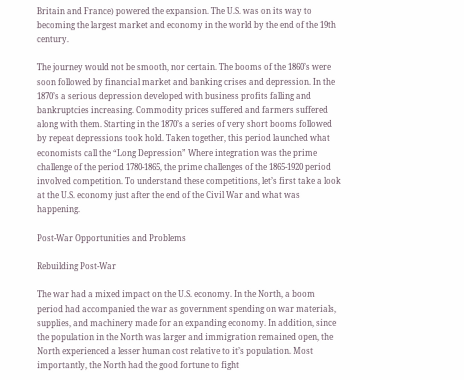Britain and France) powered the expansion. The U.S. was on its way to becoming the largest market and economy in the world by the end of the 19th century.

The journey would not be smooth, nor certain. The booms of the 1860’s were soon followed by financial market and banking crises and depression. In the 1870’s a serious depression developed with business profits falling and bankruptcies increasing. Commodity prices suffered and farmers suffered along with them. Starting in the 1870’s a series of very short booms followed by repeat depressions took hold. Taken together, this period launched what economists call the “Long Depression” Where integration was the prime challenge of the period 1780-1865, the prime challenges of the 1865-1920 period involved competition. To understand these competitions, let’s first take a look at the U.S. economy just after the end of the Civil War and what was happening.

Post-War Opportunities and Problems

Rebuilding Post-War

The war had a mixed impact on the U.S. economy. In the North, a boom period had accompanied the war as government spending on war materials, supplies, and machinery made for an expanding economy. In addition, since the population in the North was larger and immigration remained open, the North experienced a lesser human cost relative to it’s population. Most importantly, the North had the good fortune to fight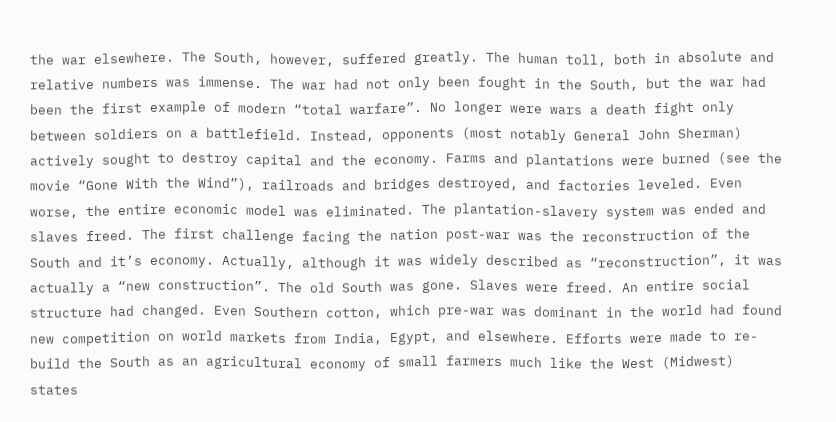the war elsewhere. The South, however, suffered greatly. The human toll, both in absolute and relative numbers was immense. The war had not only been fought in the South, but the war had been the first example of modern “total warfare”. No longer were wars a death fight only between soldiers on a battlefield. Instead, opponents (most notably General John Sherman) actively sought to destroy capital and the economy. Farms and plantations were burned (see the movie “Gone With the Wind”), railroads and bridges destroyed, and factories leveled. Even worse, the entire economic model was eliminated. The plantation-slavery system was ended and slaves freed. The first challenge facing the nation post-war was the reconstruction of the South and it’s economy. Actually, although it was widely described as “reconstruction”, it was actually a “new construction”. The old South was gone. Slaves were freed. An entire social structure had changed. Even Southern cotton, which pre-war was dominant in the world had found new competition on world markets from India, Egypt, and elsewhere. Efforts were made to re-build the South as an agricultural economy of small farmers much like the West (Midwest) states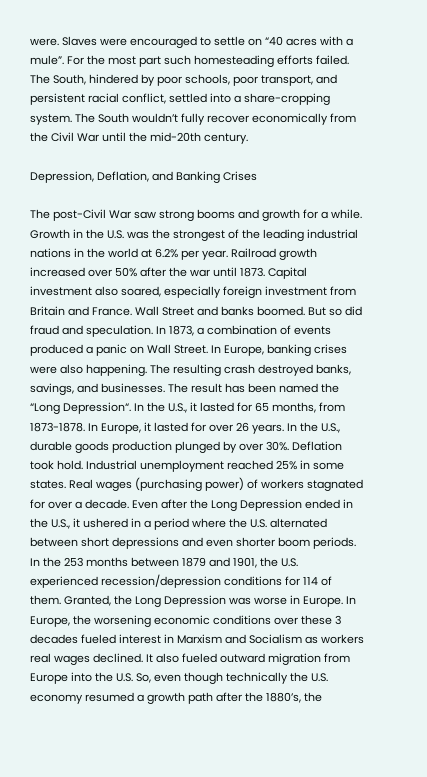were. Slaves were encouraged to settle on “40 acres with a mule”. For the most part such homesteading efforts failed. The South, hindered by poor schools, poor transport, and persistent racial conflict, settled into a share-cropping system. The South wouldn’t fully recover economically from the Civil War until the mid-20th century.

Depression, Deflation, and Banking Crises

The post-Civil War saw strong booms and growth for a while. Growth in the U.S. was the strongest of the leading industrial nations in the world at 6.2% per year. Railroad growth increased over 50% after the war until 1873. Capital investment also soared, especially foreign investment from Britain and France. Wall Street and banks boomed. But so did fraud and speculation. In 1873, a combination of events produced a panic on Wall Street. In Europe, banking crises were also happening. The resulting crash destroyed banks, savings, and businesses. The result has been named the “Long Depression“. In the U.S., it lasted for 65 months, from 1873-1878. In Europe, it lasted for over 26 years. In the U.S., durable goods production plunged by over 30%. Deflation took hold. Industrial unemployment reached 25% in some states. Real wages (purchasing power) of workers stagnated for over a decade. Even after the Long Depression ended in the U.S., it ushered in a period where the U.S. alternated between short depressions and even shorter boom periods. In the 253 months between 1879 and 1901, the U.S. experienced recession/depression conditions for 114 of them. Granted, the Long Depression was worse in Europe. In Europe, the worsening economic conditions over these 3 decades fueled interest in Marxism and Socialism as workers real wages declined. It also fueled outward migration from Europe into the U.S. So, even though technically the U.S. economy resumed a growth path after the 1880’s, the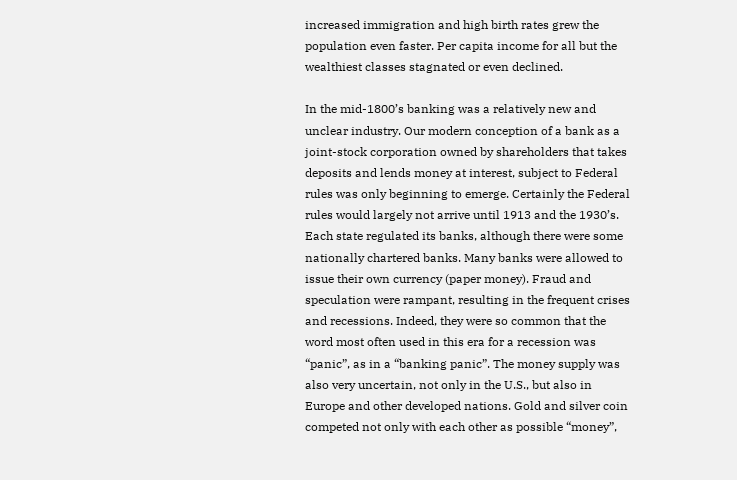increased immigration and high birth rates grew the population even faster. Per capita income for all but the wealthiest classes stagnated or even declined.

In the mid-1800’s banking was a relatively new and unclear industry. Our modern conception of a bank as a joint-stock corporation owned by shareholders that takes deposits and lends money at interest, subject to Federal rules was only beginning to emerge. Certainly the Federal rules would largely not arrive until 1913 and the 1930’s. Each state regulated its banks, although there were some nationally chartered banks. Many banks were allowed to issue their own currency (paper money). Fraud and speculation were rampant, resulting in the frequent crises and recessions. Indeed, they were so common that the word most often used in this era for a recession was “panic”, as in a “banking panic”. The money supply was also very uncertain, not only in the U.S., but also in Europe and other developed nations. Gold and silver coin competed not only with each other as possible “money”,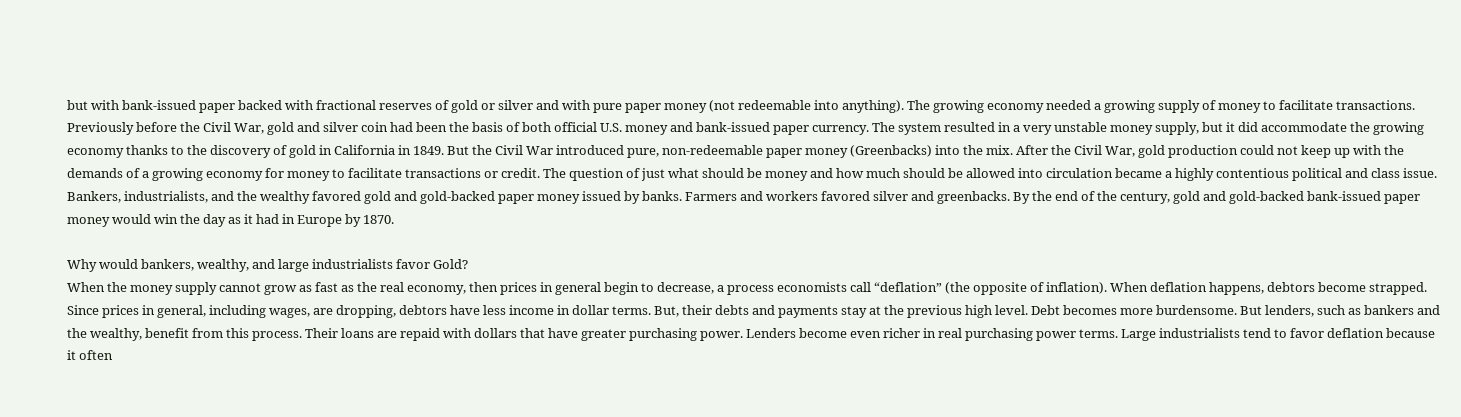but with bank-issued paper backed with fractional reserves of gold or silver and with pure paper money (not redeemable into anything). The growing economy needed a growing supply of money to facilitate transactions. Previously before the Civil War, gold and silver coin had been the basis of both official U.S. money and bank-issued paper currency. The system resulted in a very unstable money supply, but it did accommodate the growing economy thanks to the discovery of gold in California in 1849. But the Civil War introduced pure, non-redeemable paper money (Greenbacks) into the mix. After the Civil War, gold production could not keep up with the demands of a growing economy for money to facilitate transactions or credit. The question of just what should be money and how much should be allowed into circulation became a highly contentious political and class issue. Bankers, industrialists, and the wealthy favored gold and gold-backed paper money issued by banks. Farmers and workers favored silver and greenbacks. By the end of the century, gold and gold-backed bank-issued paper money would win the day as it had in Europe by 1870.

Why would bankers, wealthy, and large industrialists favor Gold?
When the money supply cannot grow as fast as the real economy, then prices in general begin to decrease, a process economists call “deflation” (the opposite of inflation). When deflation happens, debtors become strapped. Since prices in general, including wages, are dropping, debtors have less income in dollar terms. But, their debts and payments stay at the previous high level. Debt becomes more burdensome. But lenders, such as bankers and the wealthy, benefit from this process. Their loans are repaid with dollars that have greater purchasing power. Lenders become even richer in real purchasing power terms. Large industrialists tend to favor deflation because it often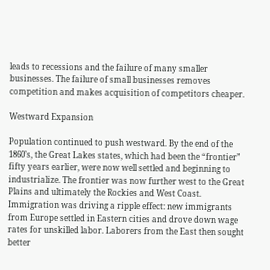leads to recessions and the failure of many smaller businesses. The failure of small businesses removes competition and makes acquisition of competitors cheaper.

Westward Expansion

Population continued to push westward. By the end of the 1860’s, the Great Lakes states, which had been the “frontier” fifty years earlier, were now well settled and beginning to industrialize. The frontier was now further west to the Great Plains and ultimately the Rockies and West Coast. Immigration was driving a ripple effect: new immigrants from Europe settled in Eastern cities and drove down wage rates for unskilled labor. Laborers from the East then sought better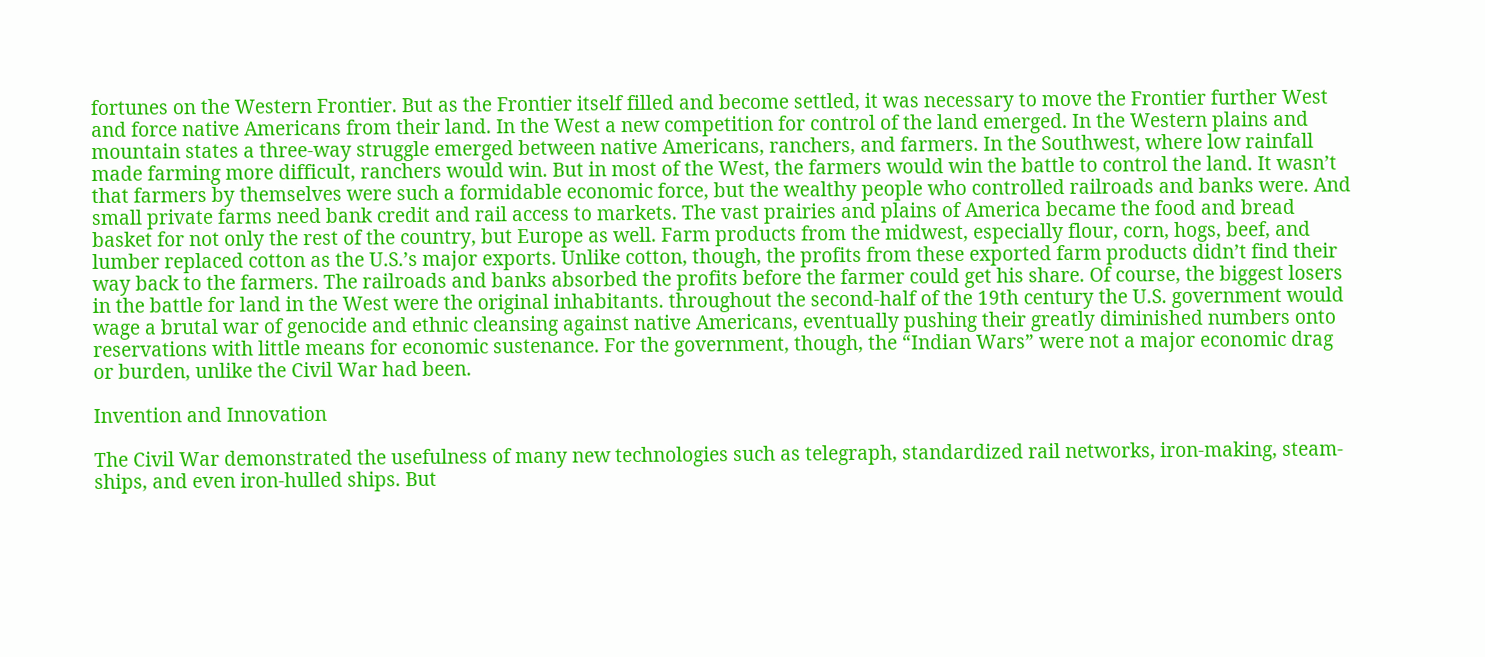fortunes on the Western Frontier. But as the Frontier itself filled and become settled, it was necessary to move the Frontier further West and force native Americans from their land. In the West a new competition for control of the land emerged. In the Western plains and mountain states a three-way struggle emerged between native Americans, ranchers, and farmers. In the Southwest, where low rainfall made farming more difficult, ranchers would win. But in most of the West, the farmers would win the battle to control the land. It wasn’t that farmers by themselves were such a formidable economic force, but the wealthy people who controlled railroads and banks were. And small private farms need bank credit and rail access to markets. The vast prairies and plains of America became the food and bread basket for not only the rest of the country, but Europe as well. Farm products from the midwest, especially flour, corn, hogs, beef, and lumber replaced cotton as the U.S.’s major exports. Unlike cotton, though, the profits from these exported farm products didn’t find their way back to the farmers. The railroads and banks absorbed the profits before the farmer could get his share. Of course, the biggest losers in the battle for land in the West were the original inhabitants. throughout the second-half of the 19th century the U.S. government would wage a brutal war of genocide and ethnic cleansing against native Americans, eventually pushing their greatly diminished numbers onto reservations with little means for economic sustenance. For the government, though, the “Indian Wars” were not a major economic drag or burden, unlike the Civil War had been.

Invention and Innovation

The Civil War demonstrated the usefulness of many new technologies such as telegraph, standardized rail networks, iron-making, steam-ships, and even iron-hulled ships. But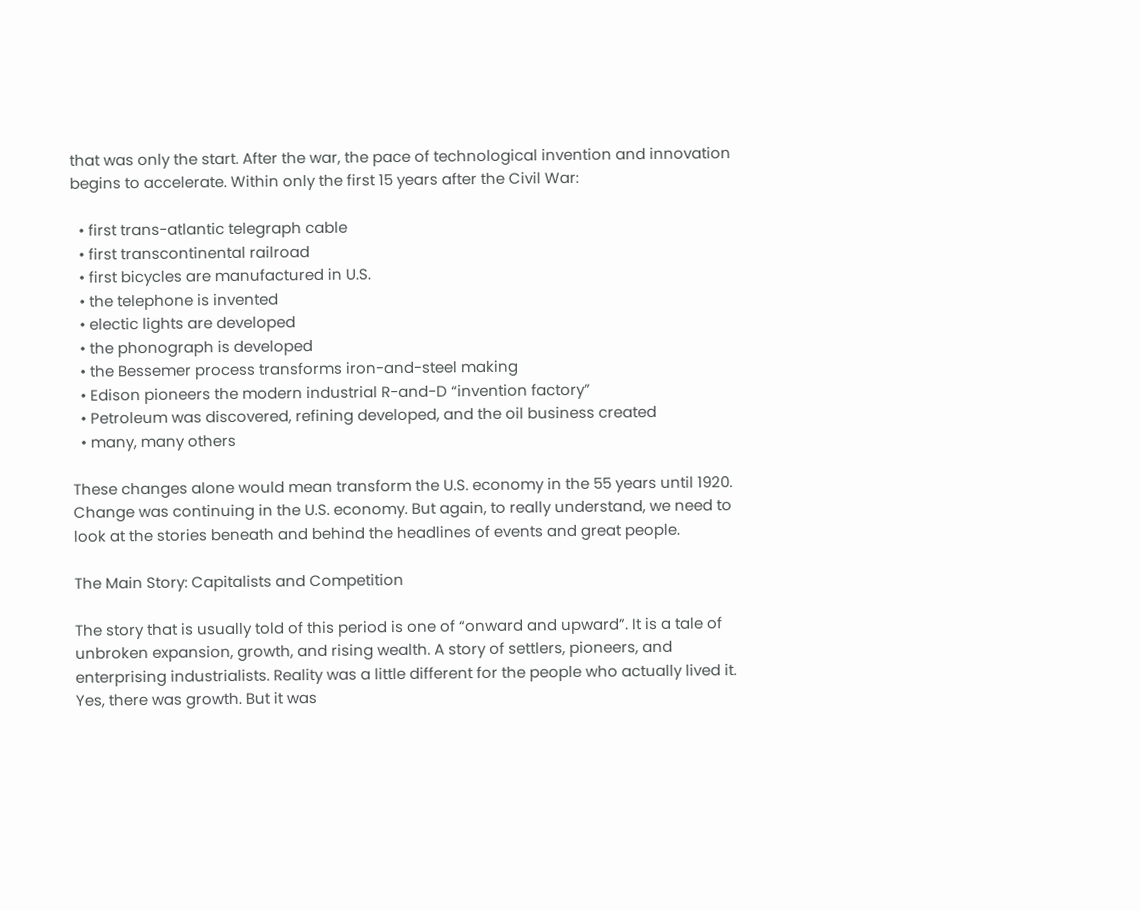that was only the start. After the war, the pace of technological invention and innovation begins to accelerate. Within only the first 15 years after the Civil War:

  • first trans-atlantic telegraph cable
  • first transcontinental railroad
  • first bicycles are manufactured in U.S.
  • the telephone is invented
  • electic lights are developed
  • the phonograph is developed
  • the Bessemer process transforms iron-and-steel making
  • Edison pioneers the modern industrial R-and-D “invention factory”
  • Petroleum was discovered, refining developed, and the oil business created
  • many, many others

These changes alone would mean transform the U.S. economy in the 55 years until 1920. Change was continuing in the U.S. economy. But again, to really understand, we need to look at the stories beneath and behind the headlines of events and great people.

The Main Story: Capitalists and Competition

The story that is usually told of this period is one of “onward and upward”. It is a tale of unbroken expansion, growth, and rising wealth. A story of settlers, pioneers, and enterprising industrialists. Reality was a little different for the people who actually lived it. Yes, there was growth. But it was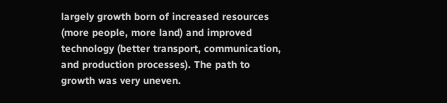largely growth born of increased resources (more people, more land) and improved technology (better transport, communication, and production processes). The path to growth was very uneven.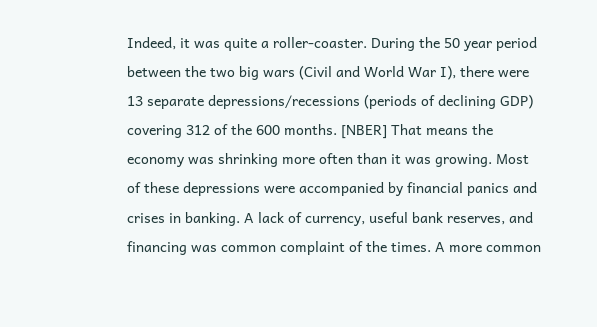Indeed, it was quite a roller-coaster. During the 50 year period between the two big wars (Civil and World War I), there were 13 separate depressions/recessions (periods of declining GDP) covering 312 of the 600 months. [NBER] That means the economy was shrinking more often than it was growing. Most of these depressions were accompanied by financial panics and crises in banking. A lack of currency, useful bank reserves, and financing was common complaint of the times. A more common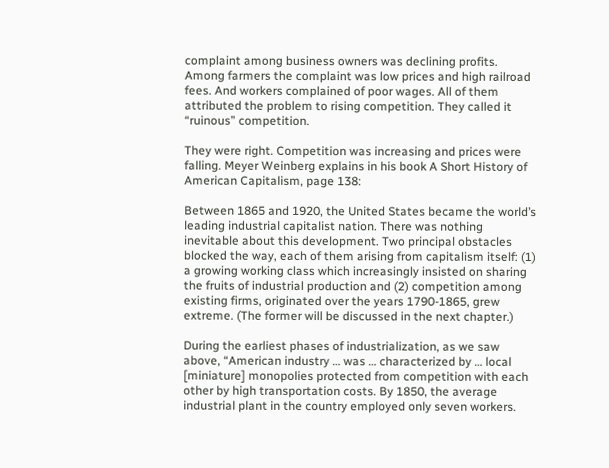complaint among business owners was declining profits. Among farmers the complaint was low prices and high railroad fees. And workers complained of poor wages. All of them attributed the problem to rising competition. They called it “ruinous” competition.

They were right. Competition was increasing and prices were falling. Meyer Weinberg explains in his book A Short History of American Capitalism, page 138:

Between 1865 and 1920, the United States became the world’s leading industrial capitalist nation. There was nothing inevitable about this development. Two principal obstacles blocked the way, each of them arising from capitalism itself: (1) a growing working class which increasingly insisted on sharing the fruits of industrial production and (2) competition among existing firms, originated over the years 1790-1865, grew extreme. (The former will be discussed in the next chapter.)

During the earliest phases of industrialization, as we saw above, “American industry … was … characterized by … local [miniature] monopolies protected from competition with each other by high transportation costs. By 1850, the average industrial plant in the country employed only seven workers.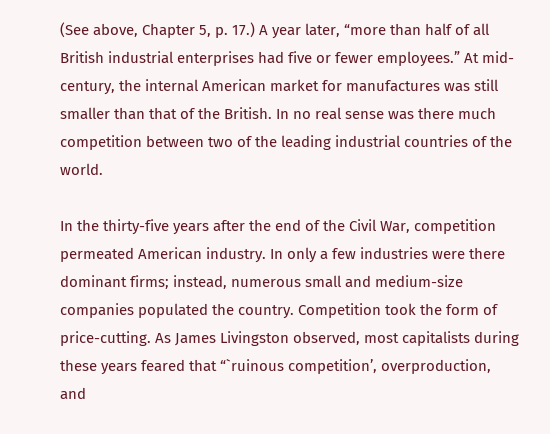(See above, Chapter 5, p. 17.) A year later, “more than half of all British industrial enterprises had five or fewer employees.” At mid-century, the internal American market for manufactures was still smaller than that of the British. In no real sense was there much competition between two of the leading industrial countries of the world.

In the thirty-five years after the end of the Civil War, competition permeated American industry. In only a few industries were there dominant firms; instead, numerous small and medium-size companies populated the country. Competition took the form of price-cutting. As James Livingston observed, most capitalists during these years feared that “`ruinous competition’, overproduction, and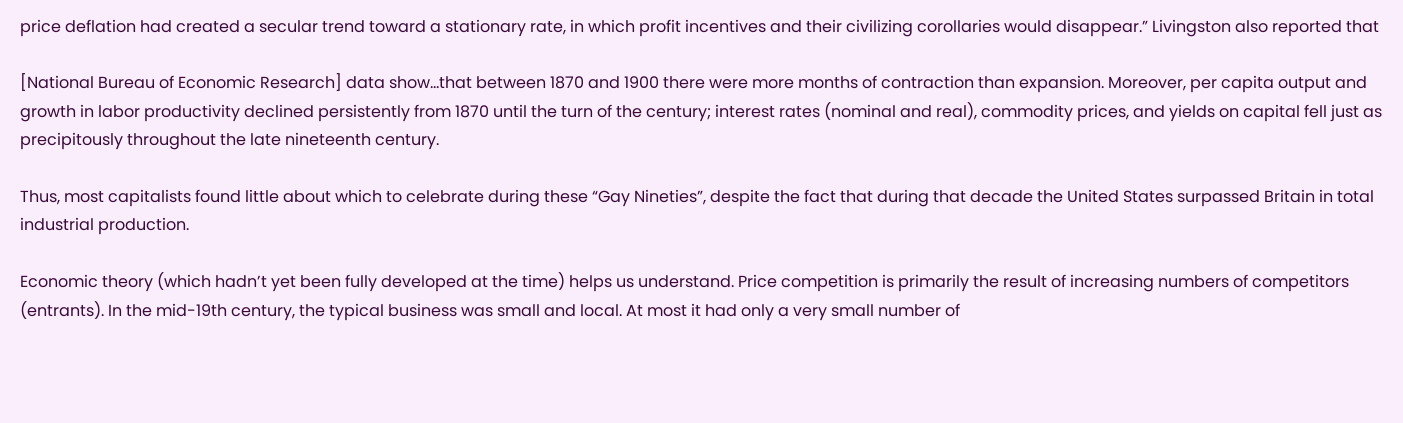price deflation had created a secular trend toward a stationary rate, in which profit incentives and their civilizing corollaries would disappear.” Livingston also reported that

[National Bureau of Economic Research] data show…that between 1870 and 1900 there were more months of contraction than expansion. Moreover, per capita output and growth in labor productivity declined persistently from 1870 until the turn of the century; interest rates (nominal and real), commodity prices, and yields on capital fell just as precipitously throughout the late nineteenth century.

Thus, most capitalists found little about which to celebrate during these “Gay Nineties”, despite the fact that during that decade the United States surpassed Britain in total industrial production.

Economic theory (which hadn’t yet been fully developed at the time) helps us understand. Price competition is primarily the result of increasing numbers of competitors (entrants). In the mid-19th century, the typical business was small and local. At most it had only a very small number of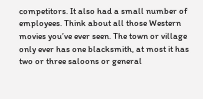competitors. It also had a small number of employees. Think about all those Western movies you’ve ever seen. The town or village only ever has one blacksmith, at most it has two or three saloons or general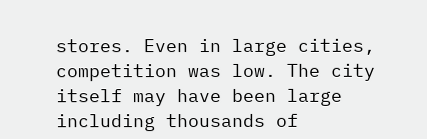stores. Even in large cities, competition was low. The city itself may have been large including thousands of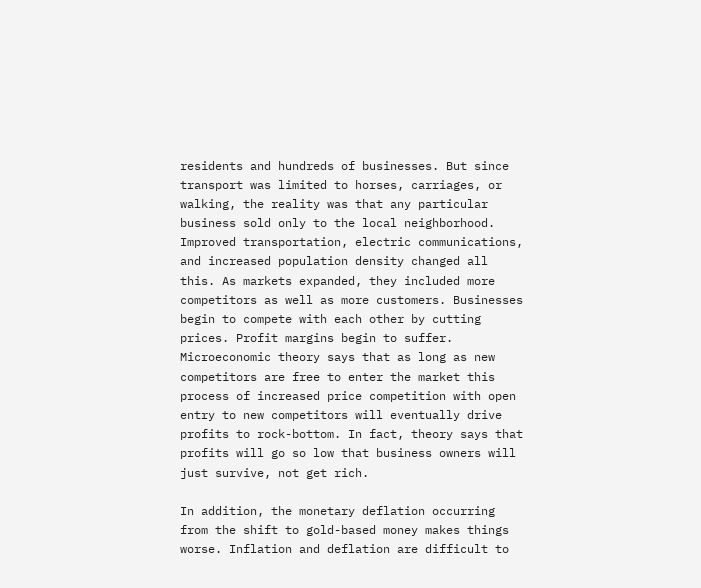residents and hundreds of businesses. But since transport was limited to horses, carriages, or walking, the reality was that any particular business sold only to the local neighborhood. Improved transportation, electric communications, and increased population density changed all this. As markets expanded, they included more competitors as well as more customers. Businesses begin to compete with each other by cutting prices. Profit margins begin to suffer. Microeconomic theory says that as long as new competitors are free to enter the market this process of increased price competition with open entry to new competitors will eventually drive profits to rock-bottom. In fact, theory says that profits will go so low that business owners will just survive, not get rich.

In addition, the monetary deflation occurring from the shift to gold-based money makes things worse. Inflation and deflation are difficult to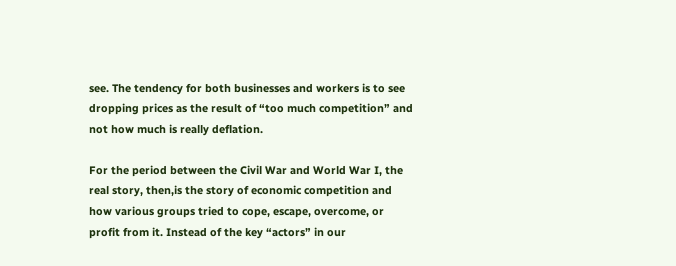see. The tendency for both businesses and workers is to see dropping prices as the result of “too much competition” and not how much is really deflation.

For the period between the Civil War and World War I, the real story, then,is the story of economic competition and how various groups tried to cope, escape, overcome, or profit from it. Instead of the key “actors” in our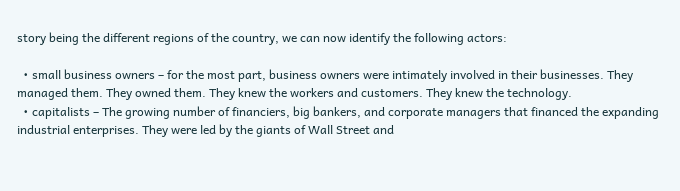story being the different regions of the country, we can now identify the following actors:

  • small business owners – for the most part, business owners were intimately involved in their businesses. They managed them. They owned them. They knew the workers and customers. They knew the technology.
  • capitalists – The growing number of financiers, big bankers, and corporate managers that financed the expanding industrial enterprises. They were led by the giants of Wall Street and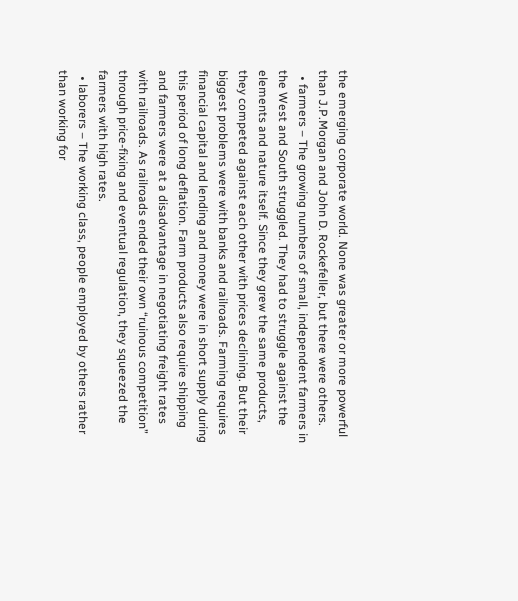the emerging corporate world. None was greater or more powerful than J.P.Morgan and John D. Rockefeller, but there were others.
  • farmers – The growing numbers of small, independent farmers in the West and South struggled. They had to struggle against the elements and nature itself. Since they grew the same products, they competed against each other with prices declining. But their biggest problems were with banks and railroads. Farming requires financial capital and lending and money were in short supply during this period of long deflation. Farm products also require shipping and farmers were at a disadvantage in negotiating freight rates with railroads. As railroads ended their own “ruinous competition” through price-fixing and eventual regulation, they squeezed the farmers with high rates.
  • laborers – The working class, people employed by others rather than working for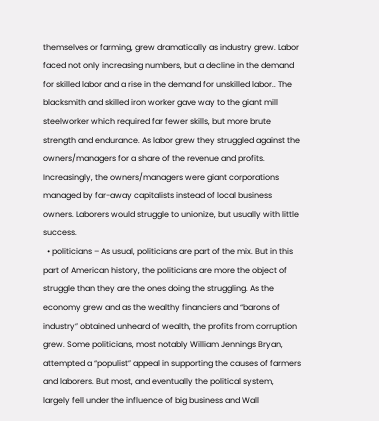themselves or farming, grew dramatically as industry grew. Labor faced not only increasing numbers, but a decline in the demand for skilled labor and a rise in the demand for unskilled labor.. The blacksmith and skilled iron worker gave way to the giant mill steelworker which required far fewer skills, but more brute strength and endurance. As labor grew they struggled against the owners/managers for a share of the revenue and profits. Increasingly, the owners/managers were giant corporations managed by far-away capitalists instead of local business owners. Laborers would struggle to unionize, but usually with little success.
  • politicians – As usual, politicians are part of the mix. But in this part of American history, the politicians are more the object of struggle than they are the ones doing the struggling. As the economy grew and as the wealthy financiers and “barons of industry” obtained unheard of wealth, the profits from corruption grew. Some politicians, most notably William Jennings Bryan, attempted a “populist” appeal in supporting the causes of farmers and laborers. But most, and eventually the political system, largely fell under the influence of big business and Wall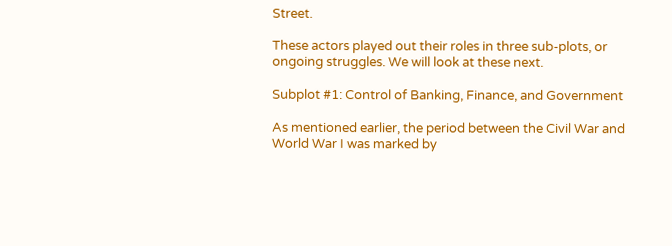Street.

These actors played out their roles in three sub-plots, or ongoing struggles. We will look at these next.

Subplot #1: Control of Banking, Finance, and Government

As mentioned earlier, the period between the Civil War and World War I was marked by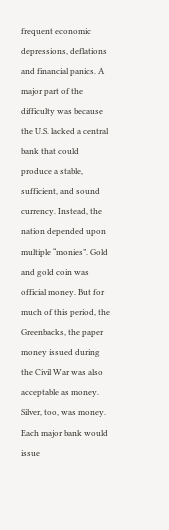frequent economic depressions, deflations and financial panics. A major part of the difficulty was because the U.S. lacked a central bank that could produce a stable, sufficient, and sound currency. Instead, the nation depended upon multiple “monies”. Gold and gold coin was official money. But for much of this period, the Greenbacks, the paper money issued during the Civil War was also acceptable as money. Silver, too, was money. Each major bank would issue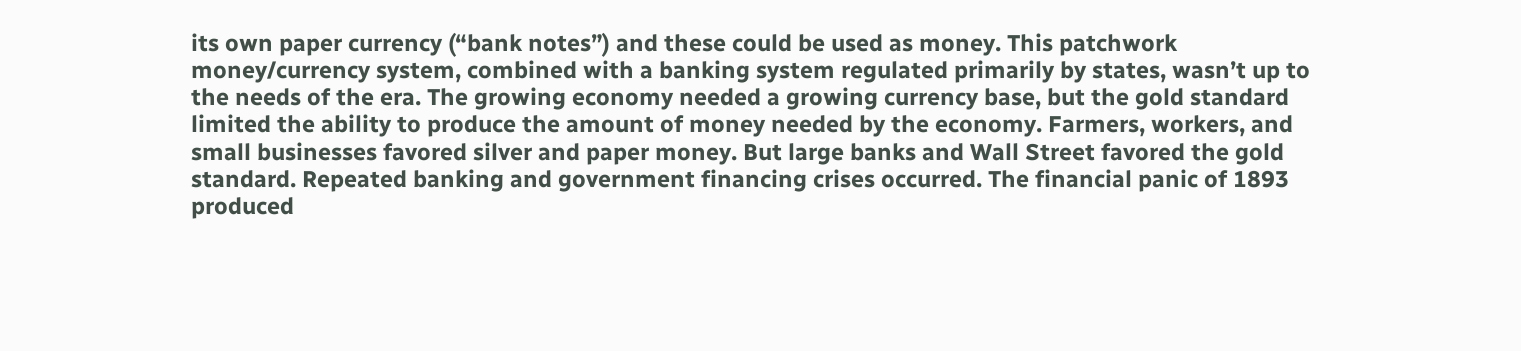its own paper currency (“bank notes”) and these could be used as money. This patchwork money/currency system, combined with a banking system regulated primarily by states, wasn’t up to the needs of the era. The growing economy needed a growing currency base, but the gold standard limited the ability to produce the amount of money needed by the economy. Farmers, workers, and small businesses favored silver and paper money. But large banks and Wall Street favored the gold standard. Repeated banking and government financing crises occurred. The financial panic of 1893 produced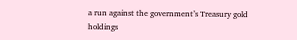a run against the government’s Treasury gold holdings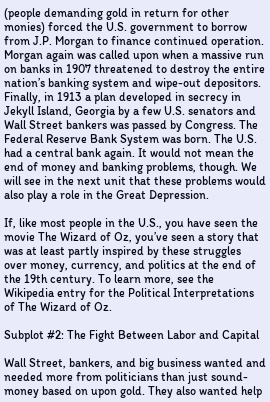(people demanding gold in return for other monies) forced the U.S. government to borrow from J.P. Morgan to finance continued operation. Morgan again was called upon when a massive run on banks in 1907 threatened to destroy the entire nation’s banking system and wipe-out depositors. Finally, in 1913 a plan developed in secrecy in Jekyll Island, Georgia by a few U.S. senators and Wall Street bankers was passed by Congress. The Federal Reserve Bank System was born. The U.S. had a central bank again. It would not mean the end of money and banking problems, though. We will see in the next unit that these problems would also play a role in the Great Depression.

If, like most people in the U.S., you have seen the movie The Wizard of Oz, you’ve seen a story that was at least partly inspired by these struggles over money, currency, and politics at the end of the 19th century. To learn more, see the Wikipedia entry for the Political Interpretations of The Wizard of Oz.

Subplot #2: The Fight Between Labor and Capital

Wall Street, bankers, and big business wanted and needed more from politicians than just sound-money based on upon gold. They also wanted help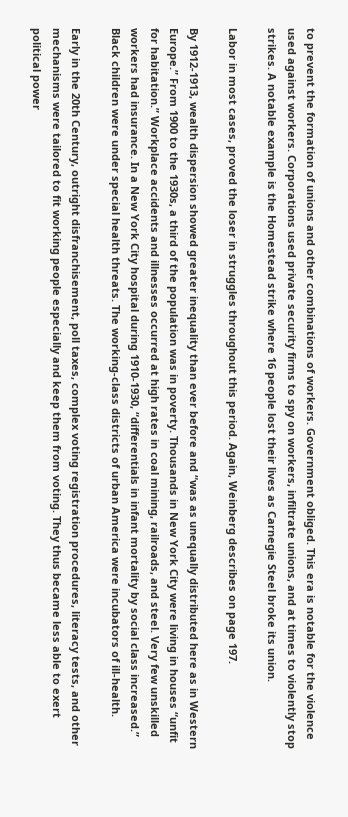to prevent the formation of unions and other combinations of workers. Government obliged. This era is notable for the violence used against workers. Corporations used private security firms to spy on workers, infiltrate unions, and at times to violently stop strikes. A notable example is the Homestead strike where 16 people lost their lives as Carnegie Steel broke its union.

Labor in most cases, proved the loser in struggles throughout this period. Again, Weinberg describes on page 197.

By 1912-1913, wealth dispersion showed greater inequality than ever before and “was as unequally distributed here as in Western Europe.” From 1900 to the 1930s, a third of the population was in poverty. Thousands in New York City were living in houses “unfit for habitation.” Workplace accidents and illnesses occurred at high rates in coal mining, railroads, and steel. Very few unskilled workers had insurance. In a New York City hospital during 1910-1930, “differentials in infant mortality by social class increased.” Black children were under special health threats. The working-class districts of urban America were incubators of ill-health.

Early in the 20th Century, outright disfranchisement, poll taxes, complex voting registration procedures, literacy tests, and other mechanisms were tailored to fit working people especially and keep them from voting. They thus became less able to exert political power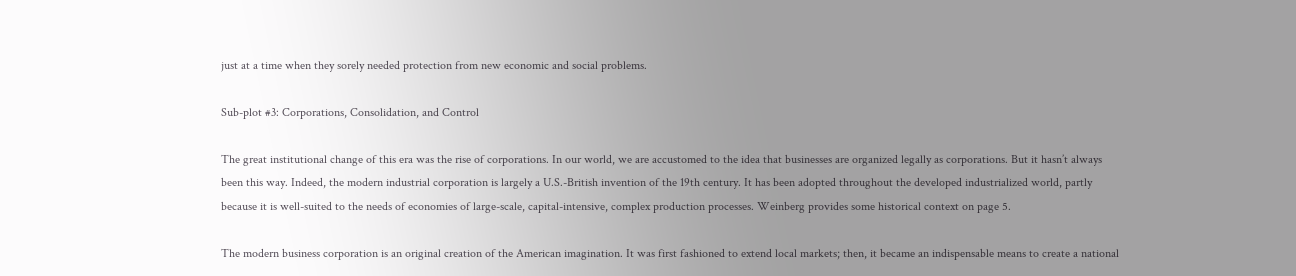just at a time when they sorely needed protection from new economic and social problems.

Sub-plot #3: Corporations, Consolidation, and Control

The great institutional change of this era was the rise of corporations. In our world, we are accustomed to the idea that businesses are organized legally as corporations. But it hasn’t always been this way. Indeed, the modern industrial corporation is largely a U.S.-British invention of the 19th century. It has been adopted throughout the developed industrialized world, partly because it is well-suited to the needs of economies of large-scale, capital-intensive, complex production processes. Weinberg provides some historical context on page 5.

The modern business corporation is an original creation of the American imagination. It was first fashioned to extend local markets; then, it became an indispensable means to create a national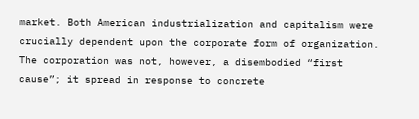market. Both American industrialization and capitalism were crucially dependent upon the corporate form of organization. The corporation was not, however, a disembodied “first cause”; it spread in response to concrete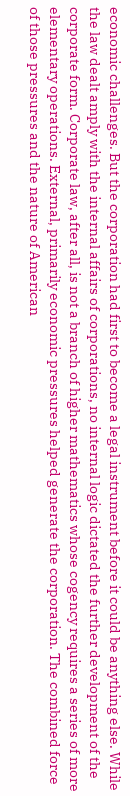economic challenges. But the corporation had first to become a legal instrument before it could be anything else. While the law dealt amply with the internal affairs of corporations, no internal logic dictated the further development of the corporate form. Corporate law, after all, is not a branch of higher mathematics whose cogency requires a series of more elementary operations. External, primarily economic pressures helped generate the corporation. The combined force of those pressures and the nature of American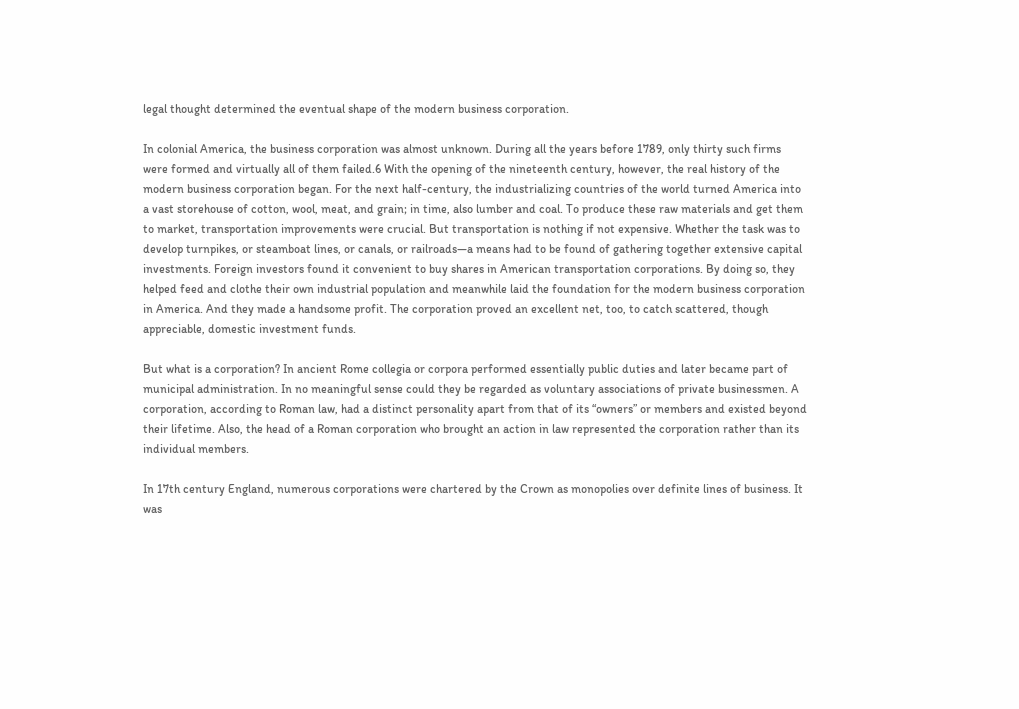legal thought determined the eventual shape of the modern business corporation.

In colonial America, the business corporation was almost unknown. During all the years before 1789, only thirty such firms were formed and virtually all of them failed.6 With the opening of the nineteenth century, however, the real history of the modern business corporation began. For the next half-century, the industrializing countries of the world turned America into a vast storehouse of cotton, wool, meat, and grain; in time, also lumber and coal. To produce these raw materials and get them to market, transportation improvements were crucial. But transportation is nothing if not expensive. Whether the task was to develop turnpikes, or steamboat lines, or canals, or railroads—a means had to be found of gathering together extensive capital investments. Foreign investors found it convenient to buy shares in American transportation corporations. By doing so, they helped feed and clothe their own industrial population and meanwhile laid the foundation for the modern business corporation in America. And they made a handsome profit. The corporation proved an excellent net, too, to catch scattered, though appreciable, domestic investment funds.

But what is a corporation? In ancient Rome collegia or corpora performed essentially public duties and later became part of municipal administration. In no meaningful sense could they be regarded as voluntary associations of private businessmen. A corporation, according to Roman law, had a distinct personality apart from that of its “owners” or members and existed beyond their lifetime. Also, the head of a Roman corporation who brought an action in law represented the corporation rather than its individual members.

In 17th century England, numerous corporations were chartered by the Crown as monopolies over definite lines of business. It was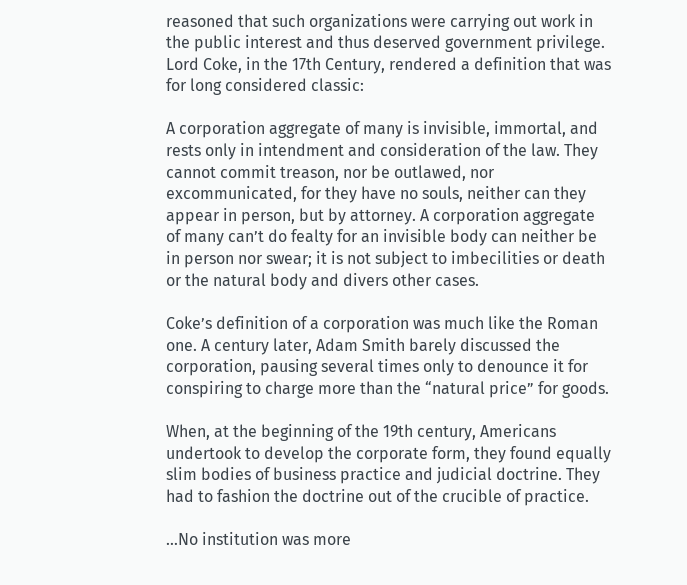reasoned that such organizations were carrying out work in the public interest and thus deserved government privilege. Lord Coke, in the 17th Century, rendered a definition that was for long considered classic:

A corporation aggregate of many is invisible, immortal, and rests only in intendment and consideration of the law. They cannot commit treason, nor be outlawed, nor excommunicated, for they have no souls, neither can they appear in person, but by attorney. A corporation aggregate of many can’t do fealty for an invisible body can neither be in person nor swear; it is not subject to imbecilities or death or the natural body and divers other cases.

Coke’s definition of a corporation was much like the Roman one. A century later, Adam Smith barely discussed the corporation, pausing several times only to denounce it for conspiring to charge more than the “natural price” for goods.

When, at the beginning of the 19th century, Americans undertook to develop the corporate form, they found equally slim bodies of business practice and judicial doctrine. They had to fashion the doctrine out of the crucible of practice.

…No institution was more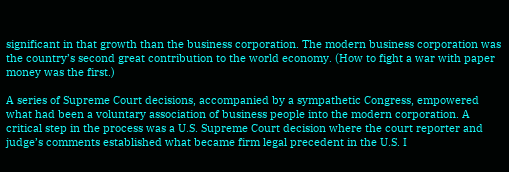significant in that growth than the business corporation. The modern business corporation was the country’s second great contribution to the world economy. (How to fight a war with paper money was the first.)

A series of Supreme Court decisions, accompanied by a sympathetic Congress, empowered what had been a voluntary association of business people into the modern corporation. A critical step in the process was a U.S. Supreme Court decision where the court reporter and judge’s comments established what became firm legal precedent in the U.S. I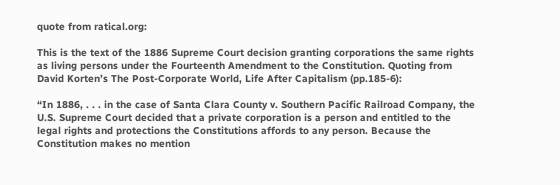quote from ratical.org:

This is the text of the 1886 Supreme Court decision granting corporations the same rights as living persons under the Fourteenth Amendment to the Constitution. Quoting from David Korten’s The Post-Corporate World, Life After Capitalism (pp.185-6):

“In 1886, . . . in the case of Santa Clara County v. Southern Pacific Railroad Company, the U.S. Supreme Court decided that a private corporation is a person and entitled to the legal rights and protections the Constitutions affords to any person. Because the Constitution makes no mention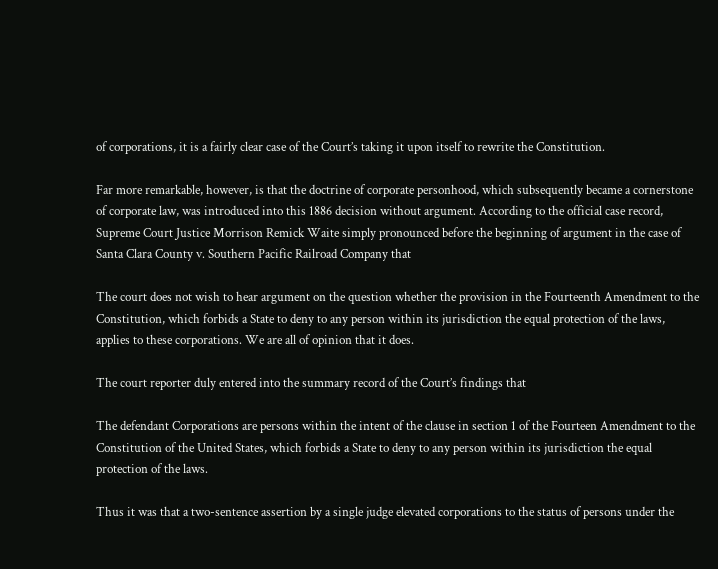of corporations, it is a fairly clear case of the Court’s taking it upon itself to rewrite the Constitution.

Far more remarkable, however, is that the doctrine of corporate personhood, which subsequently became a cornerstone of corporate law, was introduced into this 1886 decision without argument. According to the official case record, Supreme Court Justice Morrison Remick Waite simply pronounced before the beginning of argument in the case of Santa Clara County v. Southern Pacific Railroad Company that

The court does not wish to hear argument on the question whether the provision in the Fourteenth Amendment to the Constitution, which forbids a State to deny to any person within its jurisdiction the equal protection of the laws, applies to these corporations. We are all of opinion that it does.

The court reporter duly entered into the summary record of the Court’s findings that

The defendant Corporations are persons within the intent of the clause in section 1 of the Fourteen Amendment to the Constitution of the United States, which forbids a State to deny to any person within its jurisdiction the equal protection of the laws.

Thus it was that a two-sentence assertion by a single judge elevated corporations to the status of persons under the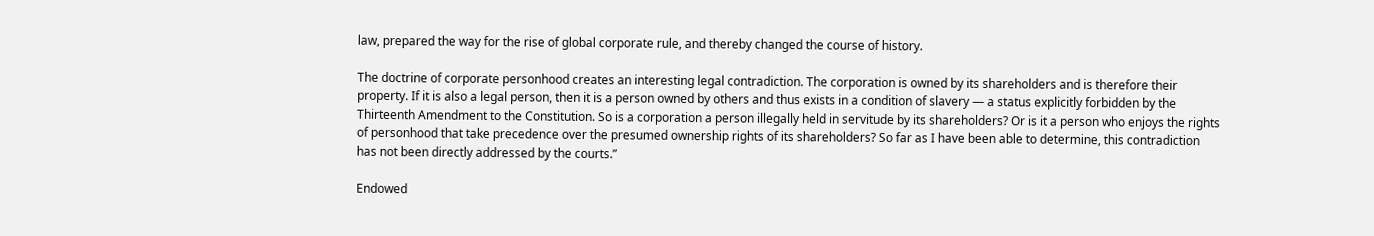law, prepared the way for the rise of global corporate rule, and thereby changed the course of history.

The doctrine of corporate personhood creates an interesting legal contradiction. The corporation is owned by its shareholders and is therefore their property. If it is also a legal person, then it is a person owned by others and thus exists in a condition of slavery — a status explicitly forbidden by the Thirteenth Amendment to the Constitution. So is a corporation a person illegally held in servitude by its shareholders? Or is it a person who enjoys the rights of personhood that take precedence over the presumed ownership rights of its shareholders? So far as I have been able to determine, this contradiction has not been directly addressed by the courts.”

Endowed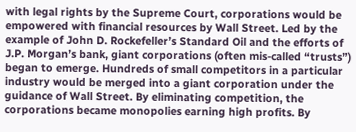with legal rights by the Supreme Court, corporations would be empowered with financial resources by Wall Street. Led by the example of John D. Rockefeller’s Standard Oil and the efforts of J.P. Morgan’s bank, giant corporations (often mis-called “trusts”) began to emerge. Hundreds of small competitors in a particular industry would be merged into a giant corporation under the guidance of Wall Street. By eliminating competition, the corporations became monopolies earning high profits. By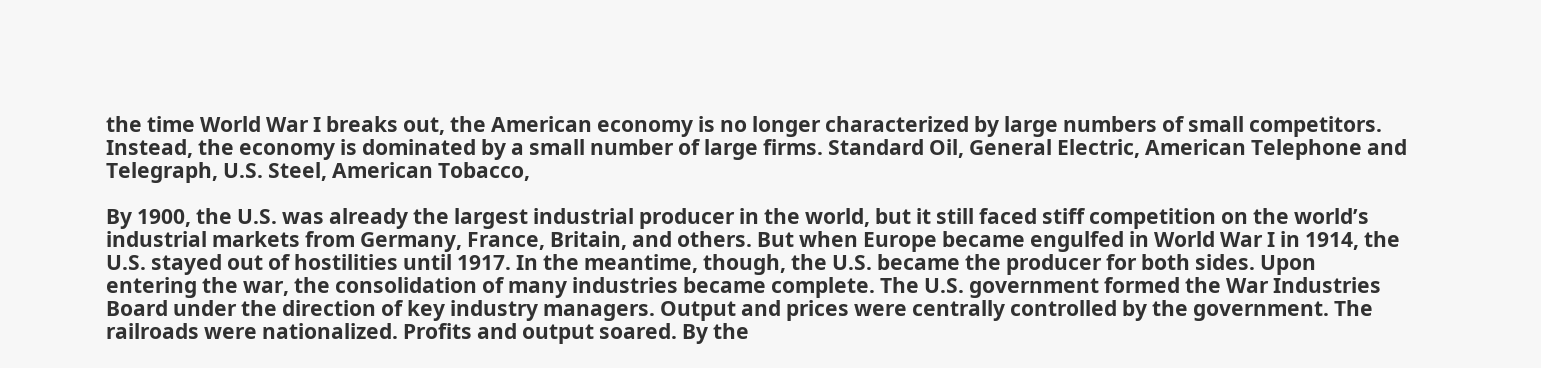the time World War I breaks out, the American economy is no longer characterized by large numbers of small competitors. Instead, the economy is dominated by a small number of large firms. Standard Oil, General Electric, American Telephone and Telegraph, U.S. Steel, American Tobacco,

By 1900, the U.S. was already the largest industrial producer in the world, but it still faced stiff competition on the world’s industrial markets from Germany, France, Britain, and others. But when Europe became engulfed in World War I in 1914, the U.S. stayed out of hostilities until 1917. In the meantime, though, the U.S. became the producer for both sides. Upon entering the war, the consolidation of many industries became complete. The U.S. government formed the War Industries Board under the direction of key industry managers. Output and prices were centrally controlled by the government. The railroads were nationalized. Profits and output soared. By the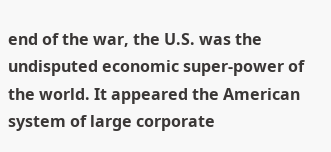end of the war, the U.S. was the undisputed economic super-power of the world. It appeared the American system of large corporate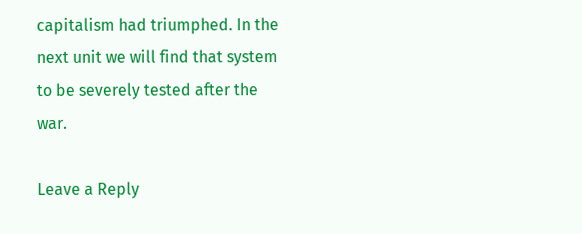capitalism had triumphed. In the next unit we will find that system to be severely tested after the war.

Leave a Reply